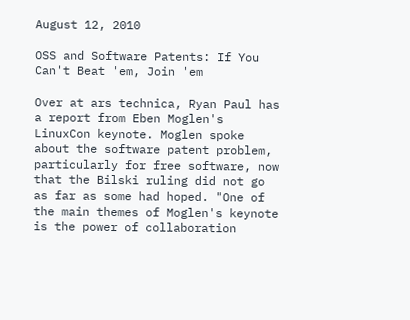August 12, 2010

OSS and Software Patents: If You Can't Beat 'em, Join 'em

Over at ars technica, Ryan Paul has a report from Eben Moglen's LinuxCon keynote. Moglen spoke about the software patent problem, particularly for free software, now that the Bilski ruling did not go as far as some had hoped. "One of the main themes of Moglen's keynote is the power of collaboration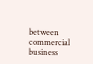between commercial business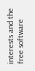interests and the free software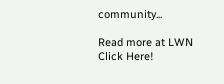community...

Read more at LWN
Click Here!